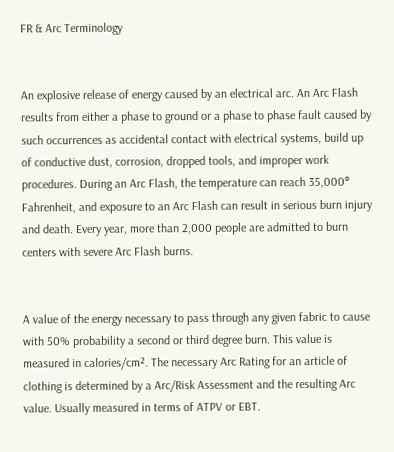FR & Arc Terminology


An explosive release of energy caused by an electrical arc. An Arc Flash results from either a phase to ground or a phase to phase fault caused by such occurrences as accidental contact with electrical systems, build up of conductive dust, corrosion, dropped tools, and improper work procedures. During an Arc Flash, the temperature can reach 35,000° Fahrenheit, and exposure to an Arc Flash can result in serious burn injury and death. Every year, more than 2,000 people are admitted to burn centers with severe Arc Flash burns.


A value of the energy necessary to pass through any given fabric to cause with 50% probability a second or third degree burn. This value is measured in calories/cm². The necessary Arc Rating for an article of clothing is determined by a Arc/Risk Assessment and the resulting Arc value. Usually measured in terms of ATPV or EBT.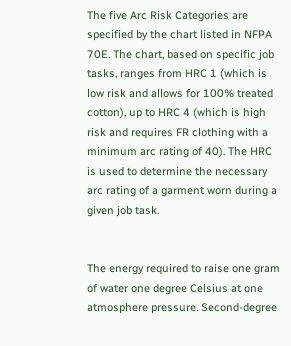The five Arc Risk Categories are specified by the chart listed in NFPA 70E. The chart, based on specific job tasks, ranges from HRC 1 (which is low risk and allows for 100% treated cotton), up to HRC 4 (which is high risk and requires FR clothing with a minimum arc rating of 40). The HRC is used to determine the necessary arc rating of a garment worn during a given job task.


The energy required to raise one gram of water one degree Celsius at one atmosphere pressure. Second-degree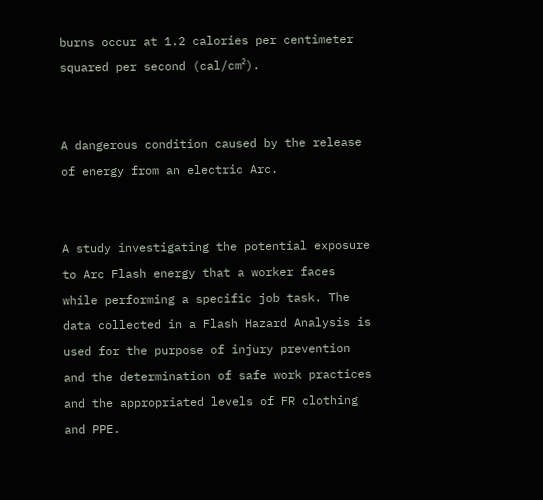burns occur at 1.2 calories per centimeter squared per second (cal/cm²).


A dangerous condition caused by the release of energy from an electric Arc.


A study investigating the potential exposure to Arc Flash energy that a worker faces while performing a specific job task. The data collected in a Flash Hazard Analysis is used for the purpose of injury prevention and the determination of safe work practices and the appropriated levels of FR clothing and PPE.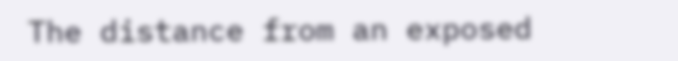The distance from an exposed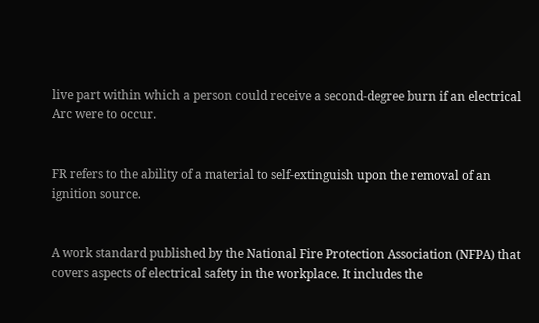live part within which a person could receive a second-degree burn if an electrical Arc were to occur.


FR refers to the ability of a material to self-extinguish upon the removal of an ignition source.


A work standard published by the National Fire Protection Association (NFPA) that covers aspects of electrical safety in the workplace. It includes the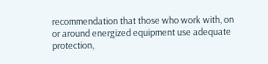recommendation that those who work with, on or around energized equipment use adequate protection,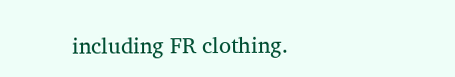including FR clothing.